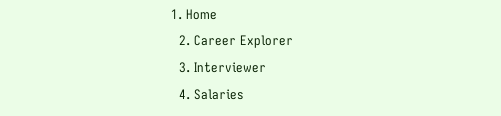1. Home
  2. Career Explorer
  3. Interviewer
  4. Salaries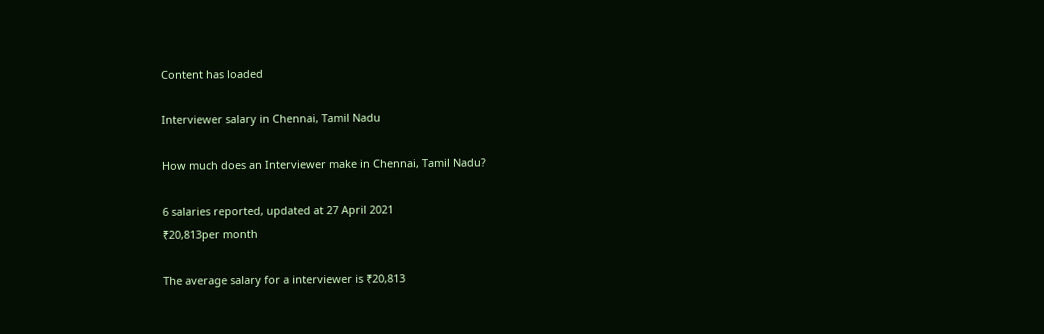Content has loaded

Interviewer salary in Chennai, Tamil Nadu

How much does an Interviewer make in Chennai, Tamil Nadu?

6 salaries reported, updated at 27 April 2021
₹20,813per month

The average salary for a interviewer is ₹20,813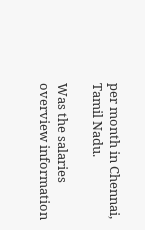per month in Chennai, Tamil Nadu.

Was the salaries overview information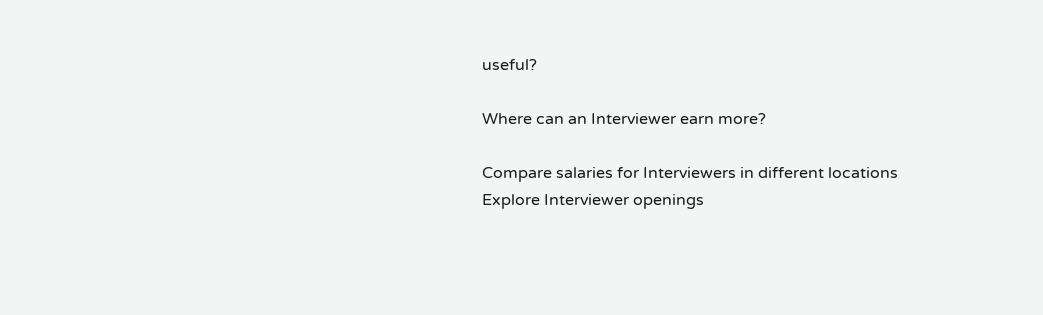useful?

Where can an Interviewer earn more?

Compare salaries for Interviewers in different locations
Explore Interviewer openings